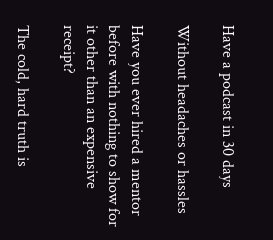Have a podcast in 30 days

Without headaches or hassles

Have you ever hired a mentor before with nothing to show for it other than an expensive receipt?

The cold, hard truth is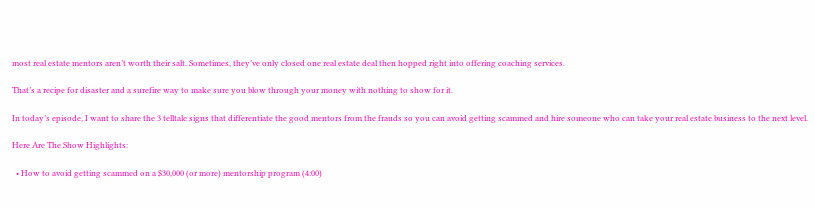most real estate mentors aren’t worth their salt. Sometimes, they’ve only closed one real estate deal then hopped right into offering coaching services.

That’s a recipe for disaster and a surefire way to make sure you blow through your money with nothing to show for it.

In today’s episode, I want to share the 3 telltale signs that differentiate the good mentors from the frauds so you can avoid getting scammed and hire someone who can take your real estate business to the next level.

Here Are The Show Highlights:

  • How to avoid getting scammed on a $30,000 (or more) mentorship program (4:00)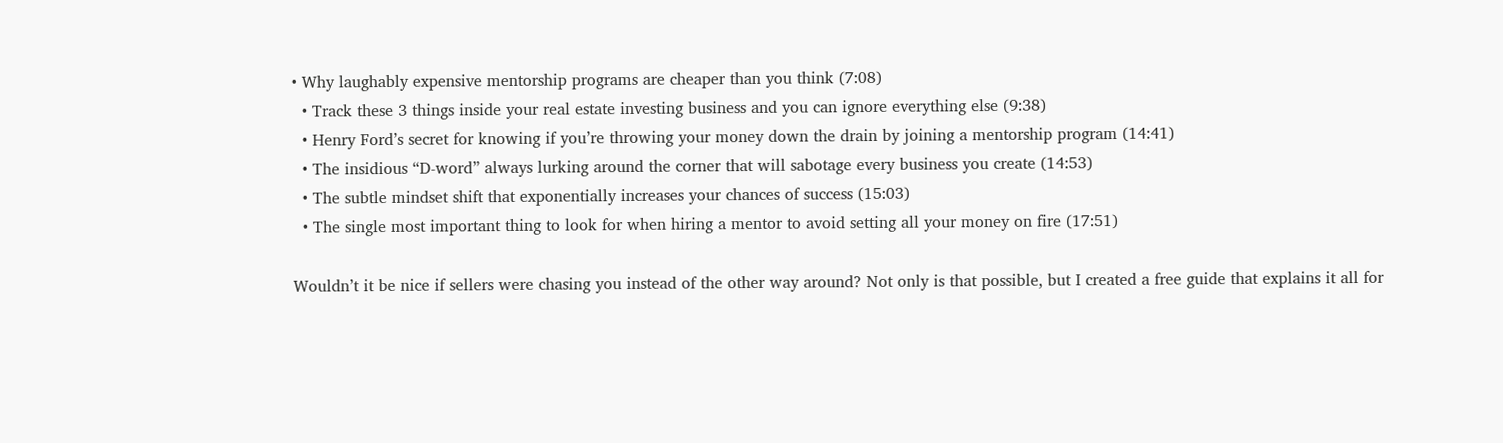• Why laughably expensive mentorship programs are cheaper than you think (7:08)
  • Track these 3 things inside your real estate investing business and you can ignore everything else (9:38)
  • Henry Ford’s secret for knowing if you’re throwing your money down the drain by joining a mentorship program (14:41)
  • The insidious “D-word” always lurking around the corner that will sabotage every business you create (14:53)
  • The subtle mindset shift that exponentially increases your chances of success (15:03)
  • The single most important thing to look for when hiring a mentor to avoid setting all your money on fire (17:51)

Wouldn’t it be nice if sellers were chasing you instead of the other way around? Not only is that possible, but I created a free guide that explains it all for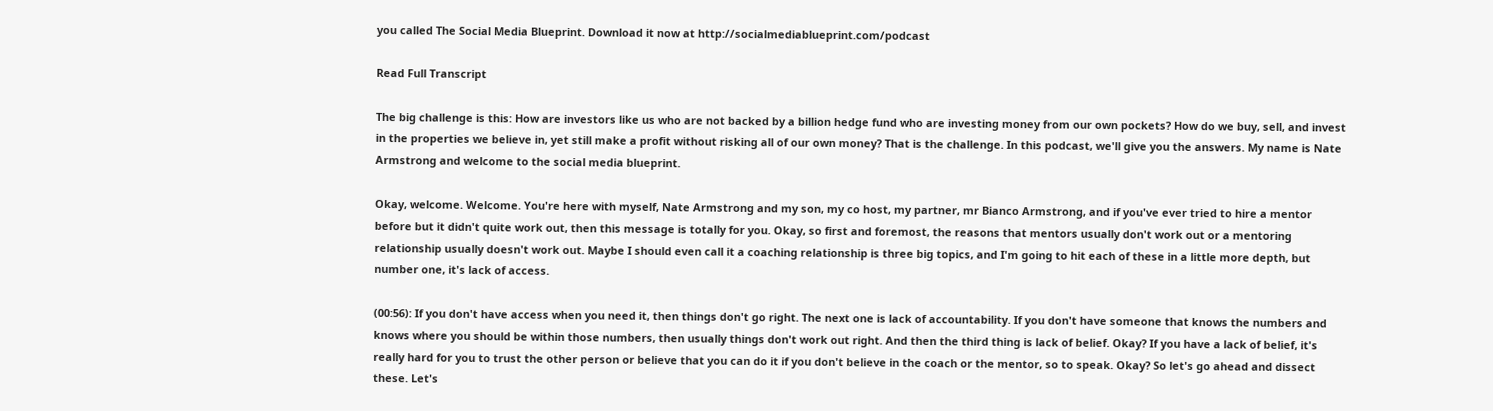you called The Social Media Blueprint. Download it now at http://socialmediablueprint.com/podcast

Read Full Transcript

The big challenge is this: How are investors like us who are not backed by a billion hedge fund who are investing money from our own pockets? How do we buy, sell, and invest in the properties we believe in, yet still make a profit without risking all of our own money? That is the challenge. In this podcast, we'll give you the answers. My name is Nate Armstrong and welcome to the social media blueprint.

Okay, welcome. Welcome. You're here with myself, Nate Armstrong and my son, my co host, my partner, mr Bianco Armstrong, and if you've ever tried to hire a mentor before but it didn't quite work out, then this message is totally for you. Okay, so first and foremost, the reasons that mentors usually don't work out or a mentoring relationship usually doesn't work out. Maybe I should even call it a coaching relationship is three big topics, and I'm going to hit each of these in a little more depth, but number one, it's lack of access.

(00:56): If you don't have access when you need it, then things don't go right. The next one is lack of accountability. If you don't have someone that knows the numbers and knows where you should be within those numbers, then usually things don't work out right. And then the third thing is lack of belief. Okay? If you have a lack of belief, it's really hard for you to trust the other person or believe that you can do it if you don't believe in the coach or the mentor, so to speak. Okay? So let's go ahead and dissect these. Let's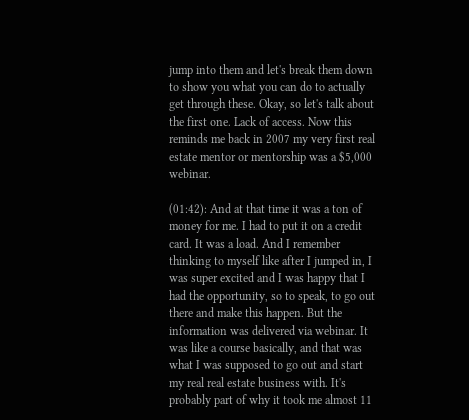jump into them and let's break them down to show you what you can do to actually get through these. Okay, so let's talk about the first one. Lack of access. Now this reminds me back in 2007 my very first real estate mentor or mentorship was a $5,000 webinar.

(01:42): And at that time it was a ton of money for me. I had to put it on a credit card. It was a load. And I remember thinking to myself like after I jumped in, I was super excited and I was happy that I had the opportunity, so to speak, to go out there and make this happen. But the information was delivered via webinar. It was like a course basically, and that was what I was supposed to go out and start my real real estate business with. It's probably part of why it took me almost 11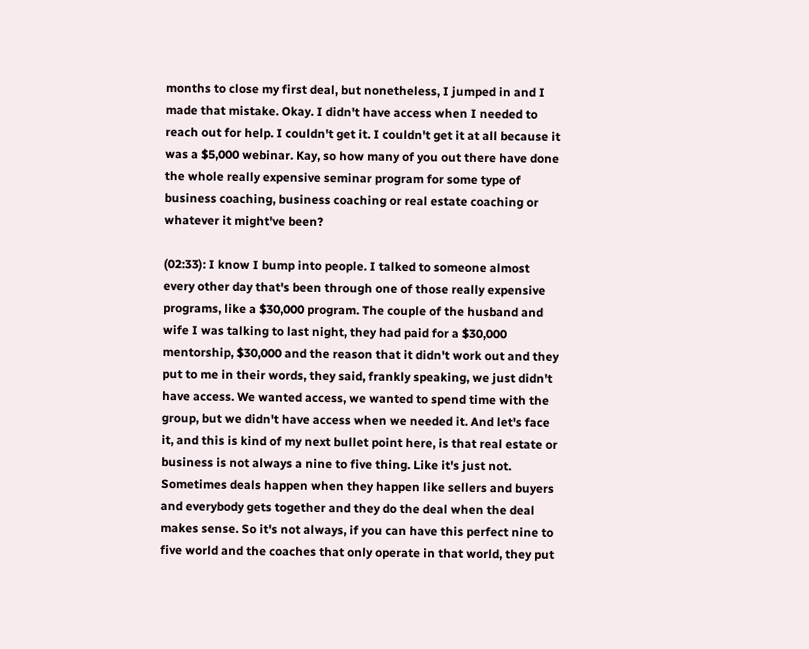months to close my first deal, but nonetheless, I jumped in and I made that mistake. Okay. I didn't have access when I needed to reach out for help. I couldn't get it. I couldn't get it at all because it was a $5,000 webinar. Kay, so how many of you out there have done the whole really expensive seminar program for some type of business coaching, business coaching or real estate coaching or whatever it might've been?

(02:33): I know I bump into people. I talked to someone almost every other day that's been through one of those really expensive programs, like a $30,000 program. The couple of the husband and wife I was talking to last night, they had paid for a $30,000 mentorship, $30,000 and the reason that it didn't work out and they put to me in their words, they said, frankly speaking, we just didn't have access. We wanted access, we wanted to spend time with the group, but we didn't have access when we needed it. And let's face it, and this is kind of my next bullet point here, is that real estate or business is not always a nine to five thing. Like it's just not. Sometimes deals happen when they happen like sellers and buyers and everybody gets together and they do the deal when the deal makes sense. So it's not always, if you can have this perfect nine to five world and the coaches that only operate in that world, they put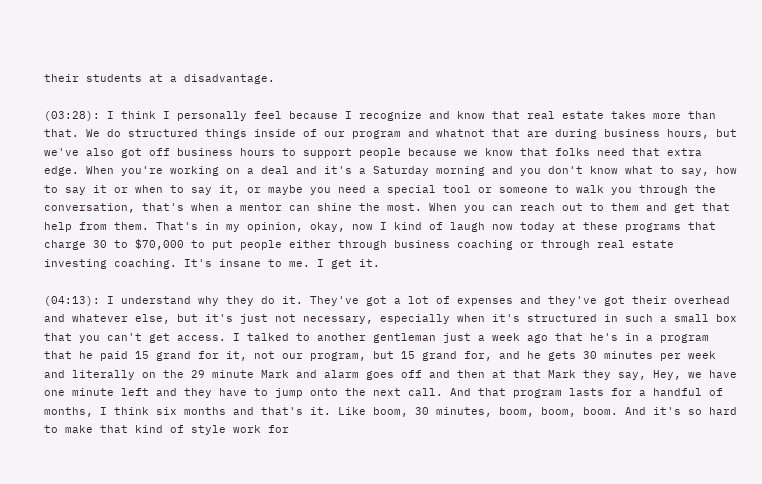their students at a disadvantage.

(03:28): I think I personally feel because I recognize and know that real estate takes more than that. We do structured things inside of our program and whatnot that are during business hours, but we've also got off business hours to support people because we know that folks need that extra edge. When you're working on a deal and it's a Saturday morning and you don't know what to say, how to say it or when to say it, or maybe you need a special tool or someone to walk you through the conversation, that's when a mentor can shine the most. When you can reach out to them and get that help from them. That's in my opinion, okay, now I kind of laugh now today at these programs that charge 30 to $70,000 to put people either through business coaching or through real estate investing coaching. It's insane to me. I get it.

(04:13): I understand why they do it. They've got a lot of expenses and they've got their overhead and whatever else, but it's just not necessary, especially when it's structured in such a small box that you can't get access. I talked to another gentleman just a week ago that he's in a program that he paid 15 grand for it, not our program, but 15 grand for, and he gets 30 minutes per week and literally on the 29 minute Mark and alarm goes off and then at that Mark they say, Hey, we have one minute left and they have to jump onto the next call. And that program lasts for a handful of months, I think six months and that's it. Like boom, 30 minutes, boom, boom, boom. And it's so hard to make that kind of style work for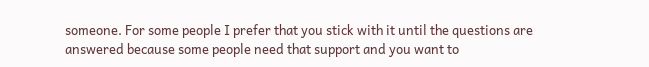someone. For some people I prefer that you stick with it until the questions are answered because some people need that support and you want to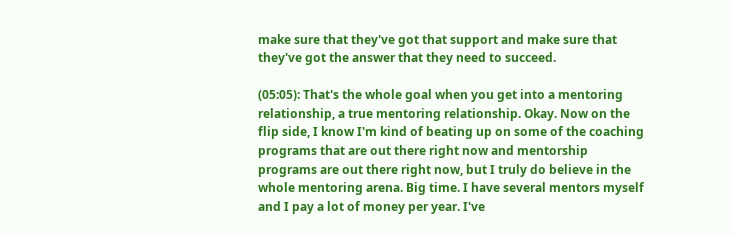make sure that they've got that support and make sure that they've got the answer that they need to succeed.

(05:05): That's the whole goal when you get into a mentoring relationship, a true mentoring relationship. Okay. Now on the flip side, I know I'm kind of beating up on some of the coaching programs that are out there right now and mentorship programs are out there right now, but I truly do believe in the whole mentoring arena. Big time. I have several mentors myself and I pay a lot of money per year. I've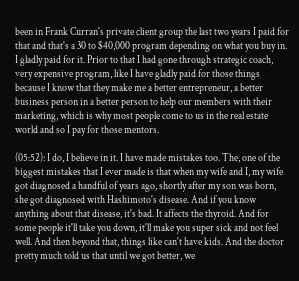been in Frank Curran's private client group the last two years I paid for that and that's a 30 to $40,000 program depending on what you buy in. I gladly paid for it. Prior to that I had gone through strategic coach, very expensive program, like I have gladly paid for those things because I know that they make me a better entrepreneur, a better business person in a better person to help our members with their marketing, which is why most people come to us in the real estate world and so I pay for those mentors.

(05:52): I do, I believe in it. I have made mistakes too. The, one of the biggest mistakes that I ever made is that when my wife and I, my wife got diagnosed a handful of years ago, shortly after my son was born, she got diagnosed with Hashimoto's disease. And if you know anything about that disease, it's bad. It affects the thyroid. And for some people it'll take you down, it'll make you super sick and not feel well. And then beyond that, things like can't have kids. And the doctor pretty much told us that until we got better, we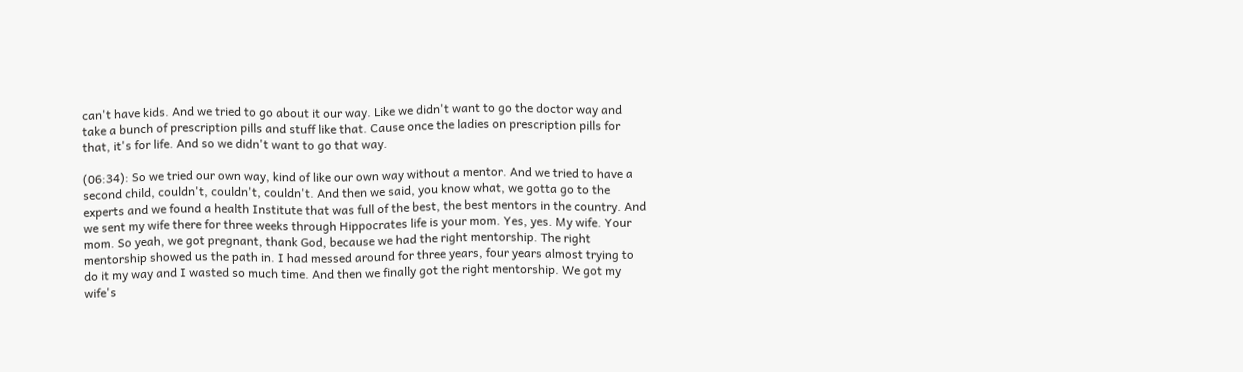can't have kids. And we tried to go about it our way. Like we didn't want to go the doctor way and take a bunch of prescription pills and stuff like that. Cause once the ladies on prescription pills for that, it's for life. And so we didn't want to go that way.

(06:34): So we tried our own way, kind of like our own way without a mentor. And we tried to have a second child, couldn't, couldn't, couldn't. And then we said, you know what, we gotta go to the experts and we found a health Institute that was full of the best, the best mentors in the country. And we sent my wife there for three weeks through Hippocrates life is your mom. Yes, yes. My wife. Your mom. So yeah, we got pregnant, thank God, because we had the right mentorship. The right mentorship showed us the path in. I had messed around for three years, four years almost trying to do it my way and I wasted so much time. And then we finally got the right mentorship. We got my wife's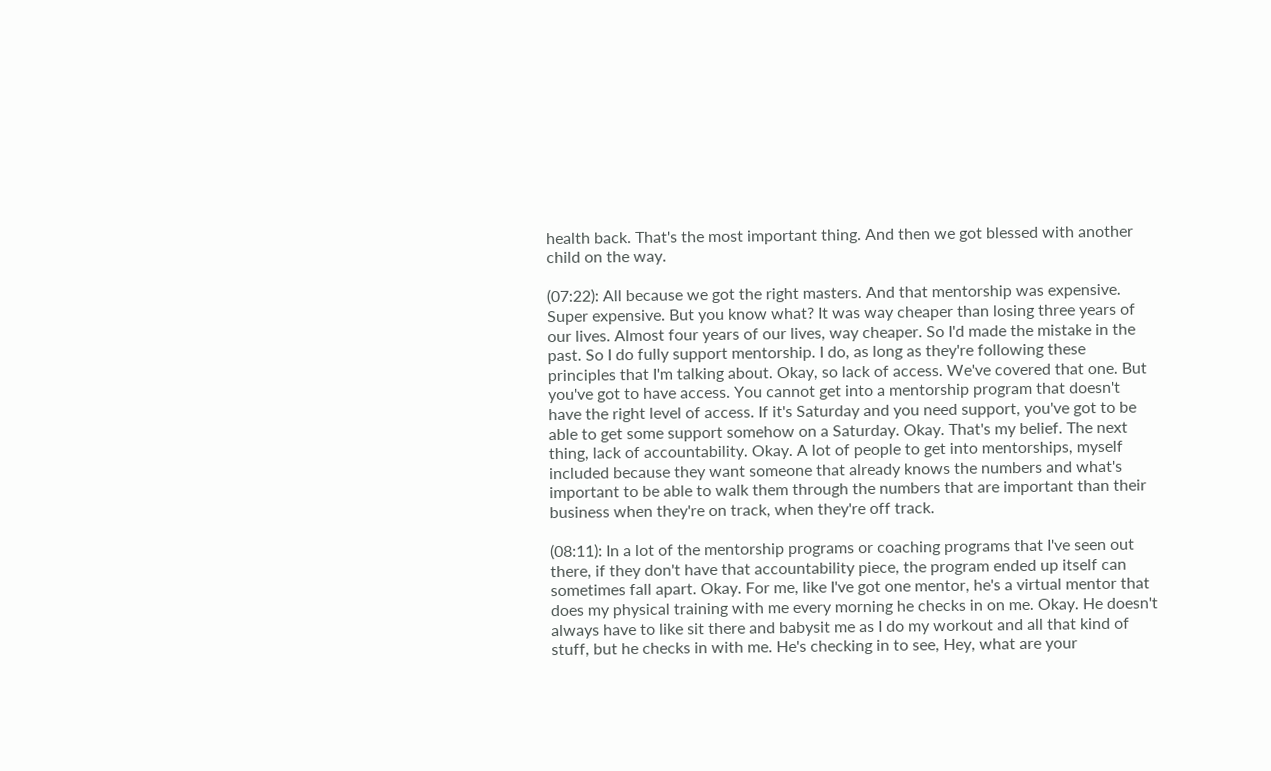health back. That's the most important thing. And then we got blessed with another child on the way.

(07:22): All because we got the right masters. And that mentorship was expensive. Super expensive. But you know what? It was way cheaper than losing three years of our lives. Almost four years of our lives, way cheaper. So I'd made the mistake in the past. So I do fully support mentorship. I do, as long as they're following these principles that I'm talking about. Okay, so lack of access. We've covered that one. But you've got to have access. You cannot get into a mentorship program that doesn't have the right level of access. If it's Saturday and you need support, you've got to be able to get some support somehow on a Saturday. Okay. That's my belief. The next thing, lack of accountability. Okay. A lot of people to get into mentorships, myself included because they want someone that already knows the numbers and what's important to be able to walk them through the numbers that are important than their business when they're on track, when they're off track.

(08:11): In a lot of the mentorship programs or coaching programs that I've seen out there, if they don't have that accountability piece, the program ended up itself can sometimes fall apart. Okay. For me, like I've got one mentor, he's a virtual mentor that does my physical training with me every morning he checks in on me. Okay. He doesn't always have to like sit there and babysit me as I do my workout and all that kind of stuff, but he checks in with me. He's checking in to see, Hey, what are your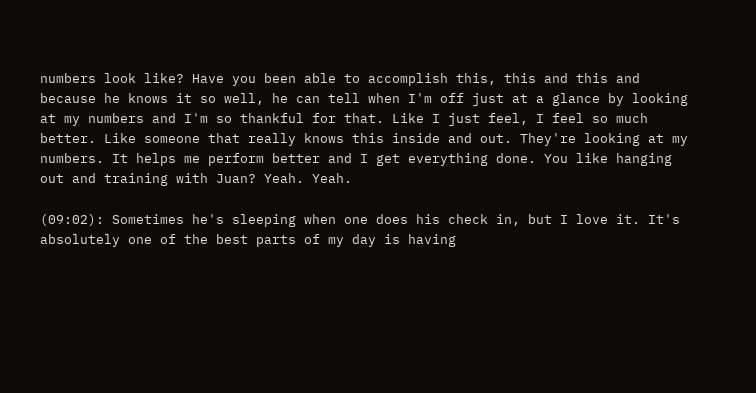numbers look like? Have you been able to accomplish this, this and this and because he knows it so well, he can tell when I'm off just at a glance by looking at my numbers and I'm so thankful for that. Like I just feel, I feel so much better. Like someone that really knows this inside and out. They're looking at my numbers. It helps me perform better and I get everything done. You like hanging out and training with Juan? Yeah. Yeah.

(09:02): Sometimes he's sleeping when one does his check in, but I love it. It's absolutely one of the best parts of my day is having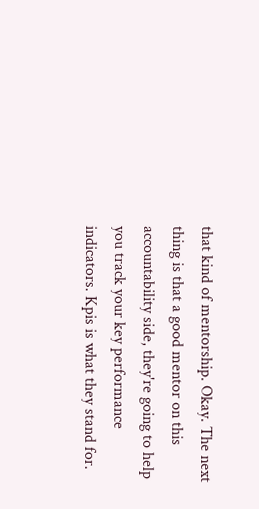that kind of mentorship. Okay. The next thing is that a good mentor on this accountability side, they're going to help you track your key performance indicators. Kpis is what they stand for.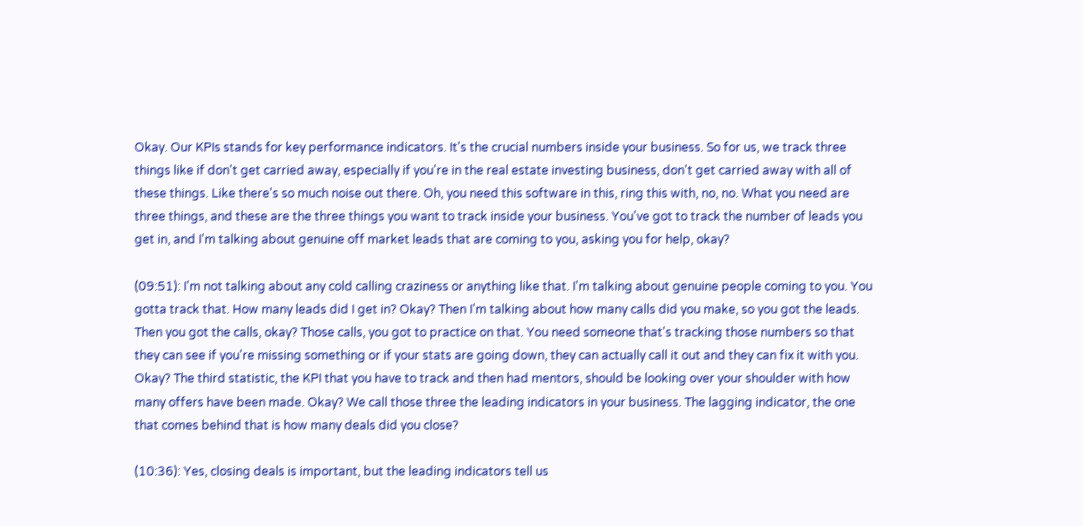Okay. Our KPIs stands for key performance indicators. It's the crucial numbers inside your business. So for us, we track three things like if don't get carried away, especially if you're in the real estate investing business, don't get carried away with all of these things. Like there's so much noise out there. Oh, you need this software in this, ring this with, no, no. What you need are three things, and these are the three things you want to track inside your business. You've got to track the number of leads you get in, and I'm talking about genuine off market leads that are coming to you, asking you for help, okay?

(09:51): I'm not talking about any cold calling craziness or anything like that. I'm talking about genuine people coming to you. You gotta track that. How many leads did I get in? Okay? Then I'm talking about how many calls did you make, so you got the leads. Then you got the calls, okay? Those calls, you got to practice on that. You need someone that's tracking those numbers so that they can see if you're missing something or if your stats are going down, they can actually call it out and they can fix it with you. Okay? The third statistic, the KPI that you have to track and then had mentors, should be looking over your shoulder with how many offers have been made. Okay? We call those three the leading indicators in your business. The lagging indicator, the one that comes behind that is how many deals did you close?

(10:36): Yes, closing deals is important, but the leading indicators tell us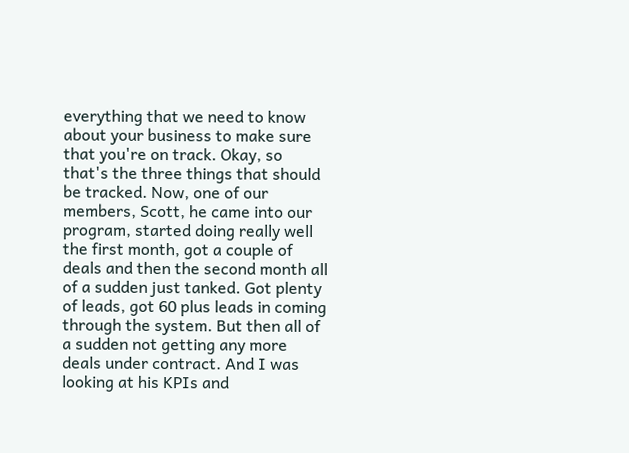everything that we need to know about your business to make sure that you're on track. Okay, so that's the three things that should be tracked. Now, one of our members, Scott, he came into our program, started doing really well the first month, got a couple of deals and then the second month all of a sudden just tanked. Got plenty of leads, got 60 plus leads in coming through the system. But then all of a sudden not getting any more deals under contract. And I was looking at his KPIs and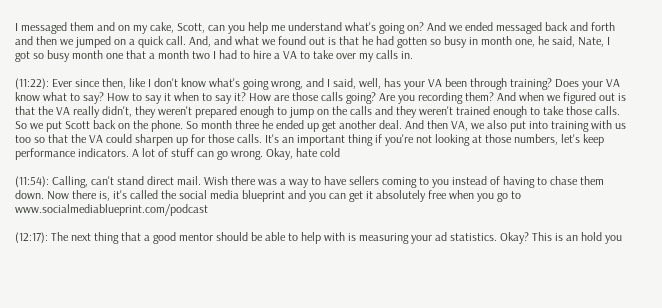I messaged them and on my cake, Scott, can you help me understand what's going on? And we ended messaged back and forth and then we jumped on a quick call. And, and what we found out is that he had gotten so busy in month one, he said, Nate, I got so busy month one that a month two I had to hire a VA to take over my calls in.

(11:22): Ever since then, like I don't know what's going wrong, and I said, well, has your VA been through training? Does your VA know what to say? How to say it when to say it? How are those calls going? Are you recording them? And when we figured out is that the VA really didn't, they weren't prepared enough to jump on the calls and they weren't trained enough to take those calls. So we put Scott back on the phone. So month three he ended up get another deal. And then VA, we also put into training with us too so that the VA could sharpen up for those calls. It's an important thing if you're not looking at those numbers, let's keep performance indicators. A lot of stuff can go wrong. Okay, hate cold

(11:54): Calling, can't stand direct mail. Wish there was a way to have sellers coming to you instead of having to chase them down. Now there is, it's called the social media blueprint and you can get it absolutely free when you go to www.socialmediablueprint.com/podcast

(12:17): The next thing that a good mentor should be able to help with is measuring your ad statistics. Okay? This is an hold you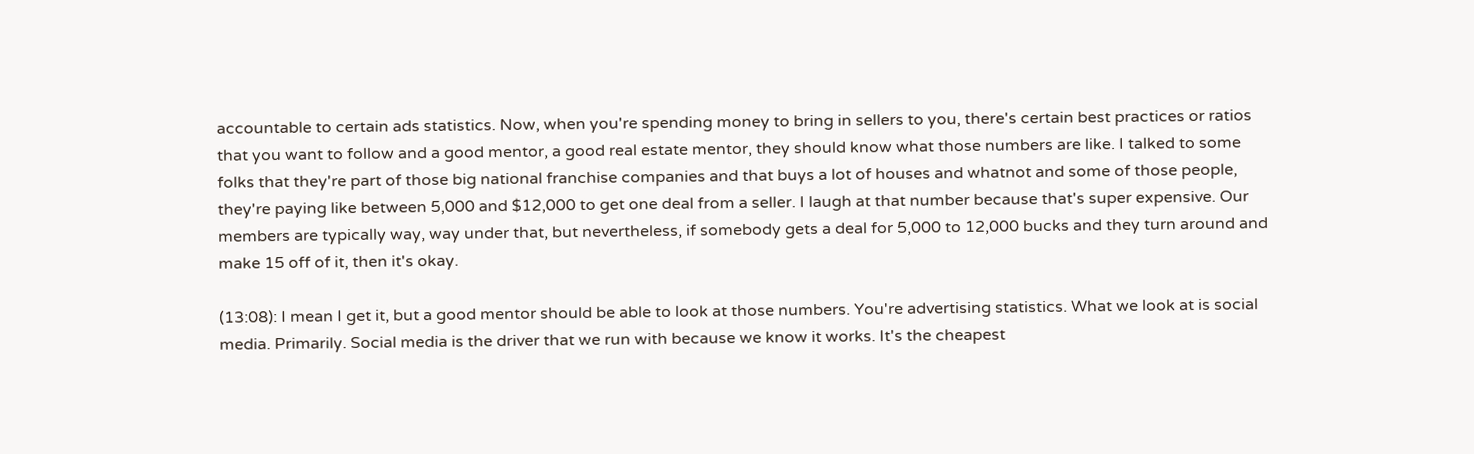accountable to certain ads statistics. Now, when you're spending money to bring in sellers to you, there's certain best practices or ratios that you want to follow and a good mentor, a good real estate mentor, they should know what those numbers are like. I talked to some folks that they're part of those big national franchise companies and that buys a lot of houses and whatnot and some of those people, they're paying like between 5,000 and $12,000 to get one deal from a seller. I laugh at that number because that's super expensive. Our members are typically way, way under that, but nevertheless, if somebody gets a deal for 5,000 to 12,000 bucks and they turn around and make 15 off of it, then it's okay.

(13:08): I mean I get it, but a good mentor should be able to look at those numbers. You're advertising statistics. What we look at is social media. Primarily. Social media is the driver that we run with because we know it works. It's the cheapest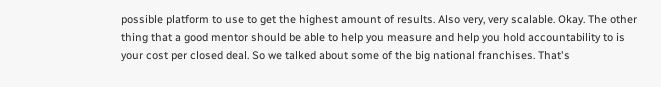possible platform to use to get the highest amount of results. Also very, very scalable. Okay. The other thing that a good mentor should be able to help you measure and help you hold accountability to is your cost per closed deal. So we talked about some of the big national franchises. That's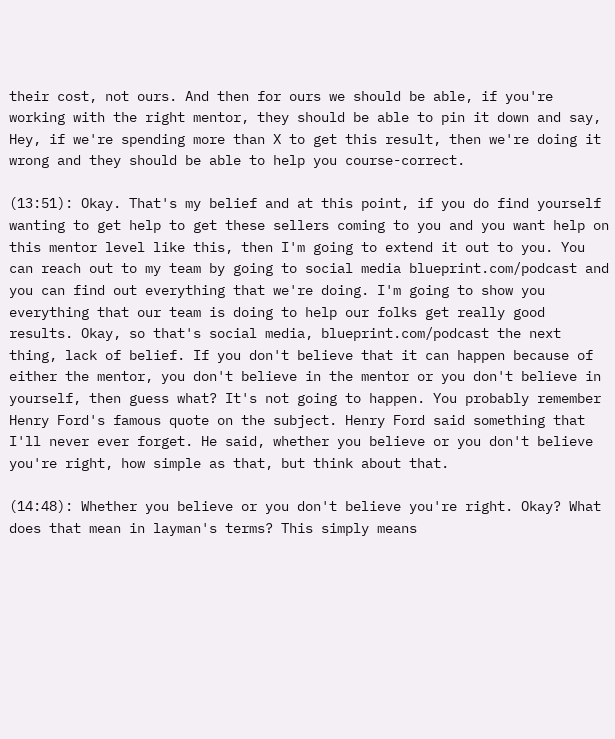their cost, not ours. And then for ours we should be able, if you're working with the right mentor, they should be able to pin it down and say, Hey, if we're spending more than X to get this result, then we're doing it wrong and they should be able to help you course-correct.

(13:51): Okay. That's my belief and at this point, if you do find yourself wanting to get help to get these sellers coming to you and you want help on this mentor level like this, then I'm going to extend it out to you. You can reach out to my team by going to social media blueprint.com/podcast and you can find out everything that we're doing. I'm going to show you everything that our team is doing to help our folks get really good results. Okay, so that's social media, blueprint.com/podcast the next thing, lack of belief. If you don't believe that it can happen because of either the mentor, you don't believe in the mentor or you don't believe in yourself, then guess what? It's not going to happen. You probably remember Henry Ford's famous quote on the subject. Henry Ford said something that I'll never ever forget. He said, whether you believe or you don't believe you're right, how simple as that, but think about that.

(14:48): Whether you believe or you don't believe you're right. Okay? What does that mean in layman's terms? This simply means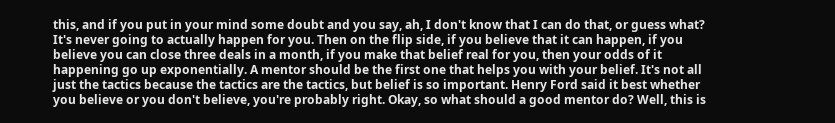this, and if you put in your mind some doubt and you say, ah, I don't know that I can do that, or guess what? It's never going to actually happen for you. Then on the flip side, if you believe that it can happen, if you believe you can close three deals in a month, if you make that belief real for you, then your odds of it happening go up exponentially. A mentor should be the first one that helps you with your belief. It's not all just the tactics because the tactics are the tactics, but belief is so important. Henry Ford said it best whether you believe or you don't believe, you're probably right. Okay, so what should a good mentor do? Well, this is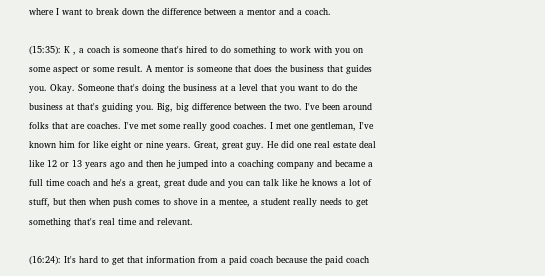where I want to break down the difference between a mentor and a coach.

(15:35): K , a coach is someone that's hired to do something to work with you on some aspect or some result. A mentor is someone that does the business that guides you. Okay. Someone that's doing the business at a level that you want to do the business at that's guiding you. Big, big difference between the two. I've been around folks that are coaches. I've met some really good coaches. I met one gentleman, I've known him for like eight or nine years. Great, great guy. He did one real estate deal like 12 or 13 years ago and then he jumped into a coaching company and became a full time coach and he's a great, great dude and you can talk like he knows a lot of stuff, but then when push comes to shove in a mentee, a student really needs to get something that's real time and relevant.

(16:24): It's hard to get that information from a paid coach because the paid coach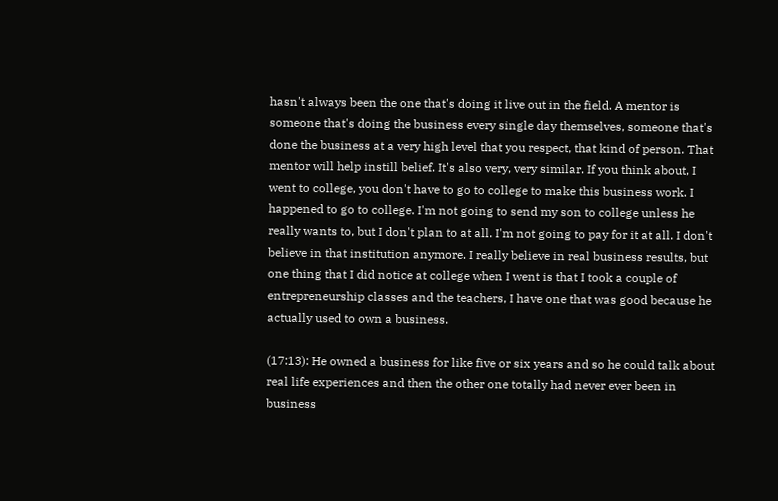hasn't always been the one that's doing it live out in the field. A mentor is someone that's doing the business every single day themselves, someone that's done the business at a very high level that you respect, that kind of person. That mentor will help instill belief. It's also very, very similar. If you think about, I went to college, you don't have to go to college to make this business work. I happened to go to college. I'm not going to send my son to college unless he really wants to, but I don't plan to at all. I'm not going to pay for it at all. I don't believe in that institution anymore. I really believe in real business results, but one thing that I did notice at college when I went is that I took a couple of entrepreneurship classes and the teachers, I have one that was good because he actually used to own a business.

(17:13): He owned a business for like five or six years and so he could talk about real life experiences and then the other one totally had never ever been in business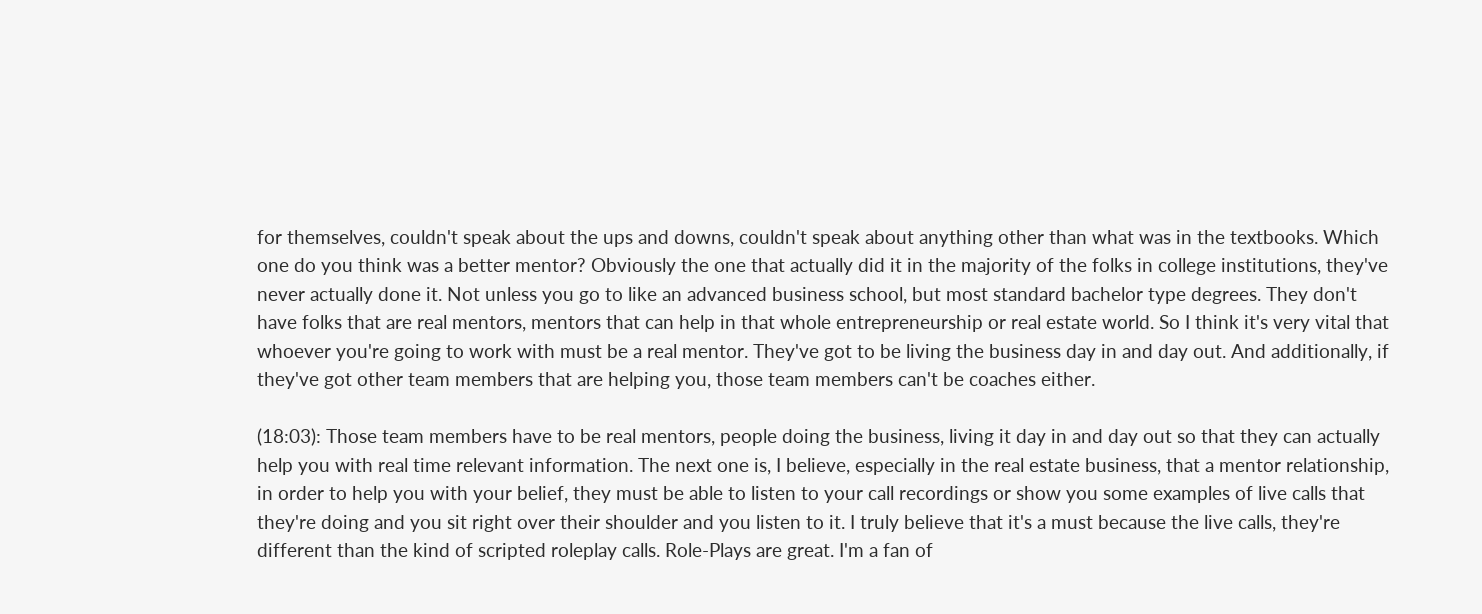for themselves, couldn't speak about the ups and downs, couldn't speak about anything other than what was in the textbooks. Which one do you think was a better mentor? Obviously the one that actually did it in the majority of the folks in college institutions, they've never actually done it. Not unless you go to like an advanced business school, but most standard bachelor type degrees. They don't have folks that are real mentors, mentors that can help in that whole entrepreneurship or real estate world. So I think it's very vital that whoever you're going to work with must be a real mentor. They've got to be living the business day in and day out. And additionally, if they've got other team members that are helping you, those team members can't be coaches either.

(18:03): Those team members have to be real mentors, people doing the business, living it day in and day out so that they can actually help you with real time relevant information. The next one is, I believe, especially in the real estate business, that a mentor relationship, in order to help you with your belief, they must be able to listen to your call recordings or show you some examples of live calls that they're doing and you sit right over their shoulder and you listen to it. I truly believe that it's a must because the live calls, they're different than the kind of scripted roleplay calls. Role-Plays are great. I'm a fan of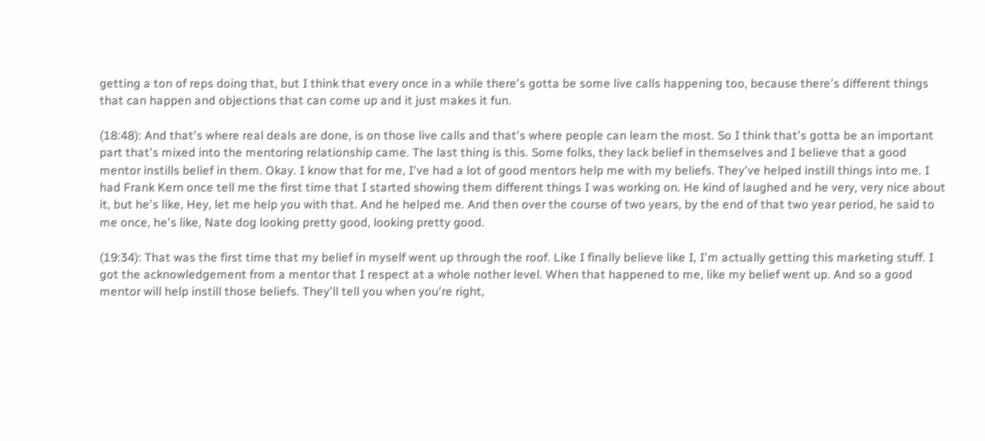getting a ton of reps doing that, but I think that every once in a while there's gotta be some live calls happening too, because there's different things that can happen and objections that can come up and it just makes it fun.

(18:48): And that's where real deals are done, is on those live calls and that's where people can learn the most. So I think that's gotta be an important part that's mixed into the mentoring relationship came. The last thing is this. Some folks, they lack belief in themselves and I believe that a good mentor instills belief in them. Okay. I know that for me, I've had a lot of good mentors help me with my beliefs. They've helped instill things into me. I had Frank Kern once tell me the first time that I started showing them different things I was working on. He kind of laughed and he very, very nice about it, but he's like, Hey, let me help you with that. And he helped me. And then over the course of two years, by the end of that two year period, he said to me once, he's like, Nate dog looking pretty good, looking pretty good.

(19:34): That was the first time that my belief in myself went up through the roof. Like I finally believe like I, I'm actually getting this marketing stuff. I got the acknowledgement from a mentor that I respect at a whole nother level. When that happened to me, like my belief went up. And so a good mentor will help instill those beliefs. They'll tell you when you're right,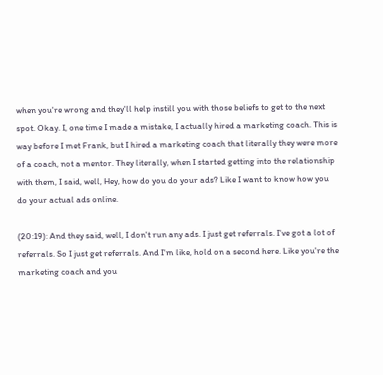when you're wrong and they'll help instill you with those beliefs to get to the next spot. Okay. I, one time I made a mistake, I actually hired a marketing coach. This is way before I met Frank, but I hired a marketing coach that literally they were more of a coach, not a mentor. They literally, when I started getting into the relationship with them, I said, well, Hey, how do you do your ads? Like I want to know how you do your actual ads online.

(20:19): And they said, well, I don't run any ads. I just get referrals. I've got a lot of referrals. So I just get referrals. And I'm like, hold on a second here. Like you're the marketing coach and you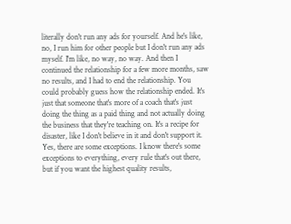literally don't run any ads for yourself. And he's like, no, I run him for other people but I don't run any ads myself. I'm like, no way, no way. And then I continued the relationship for a few more months, saw no results, and I had to end the relationship. You could probably guess how the relationship ended. It's just that someone that's more of a coach that's just doing the thing as a paid thing and not actually doing the business that they're teaching on. It's a recipe for disaster, like I don't believe in it and don't support it. Yes, there are some exceptions. I know there's some exceptions to everything, every rule that's out there, but if you want the highest quality results,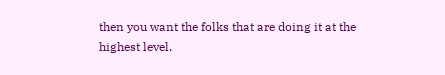then you want the folks that are doing it at the highest level.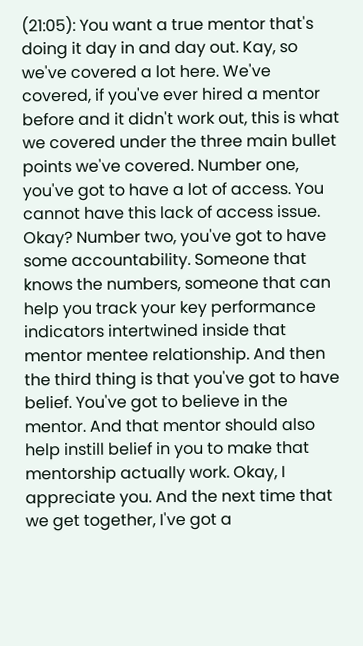(21:05): You want a true mentor that's doing it day in and day out. Kay, so we've covered a lot here. We've covered, if you've ever hired a mentor before and it didn't work out, this is what we covered under the three main bullet points we've covered. Number one, you've got to have a lot of access. You cannot have this lack of access issue. Okay? Number two, you've got to have some accountability. Someone that knows the numbers, someone that can help you track your key performance indicators intertwined inside that mentor mentee relationship. And then the third thing is that you've got to have belief. You've got to believe in the mentor. And that mentor should also help instill belief in you to make that mentorship actually work. Okay, I appreciate you. And the next time that we get together, I've got a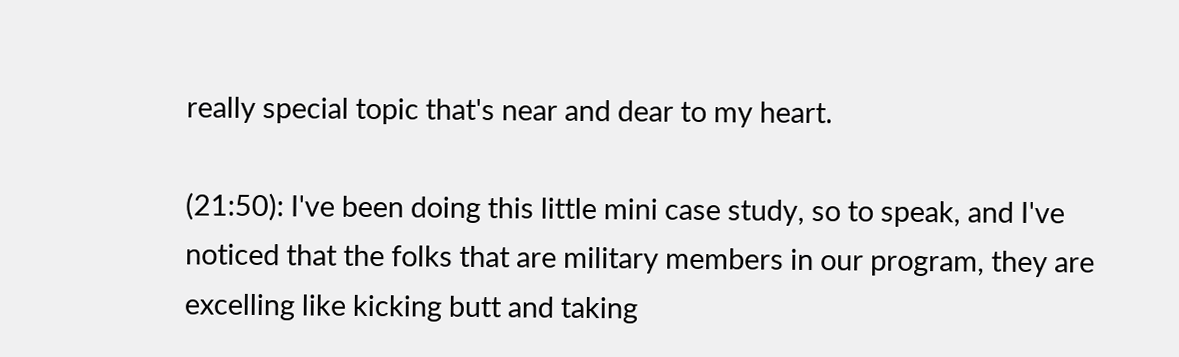really special topic that's near and dear to my heart.

(21:50): I've been doing this little mini case study, so to speak, and I've noticed that the folks that are military members in our program, they are excelling like kicking butt and taking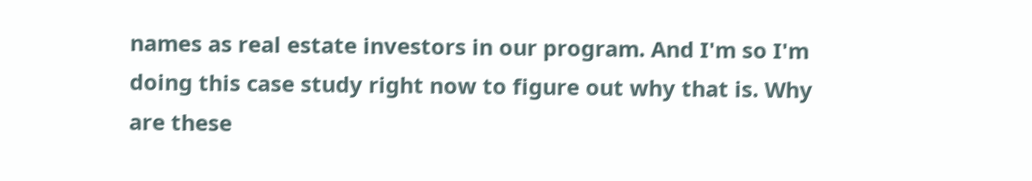names as real estate investors in our program. And I'm so I'm doing this case study right now to figure out why that is. Why are these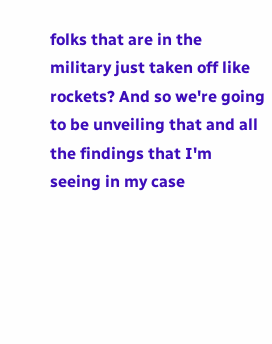folks that are in the military just taken off like rockets? And so we're going to be unveiling that and all the findings that I'm seeing in my case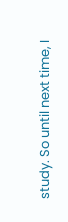study. So until next time, I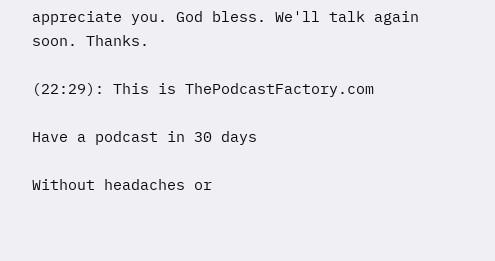appreciate you. God bless. We'll talk again soon. Thanks.

(22:29): This is ThePodcastFactory.com

Have a podcast in 30 days

Without headaches or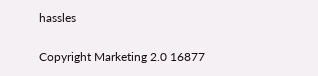hassles


Copyright Marketing 2.0 16877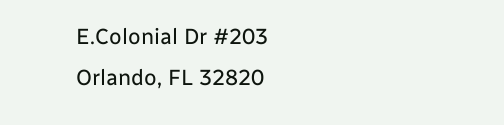E.Colonial Dr #203 Orlando, FL 32820